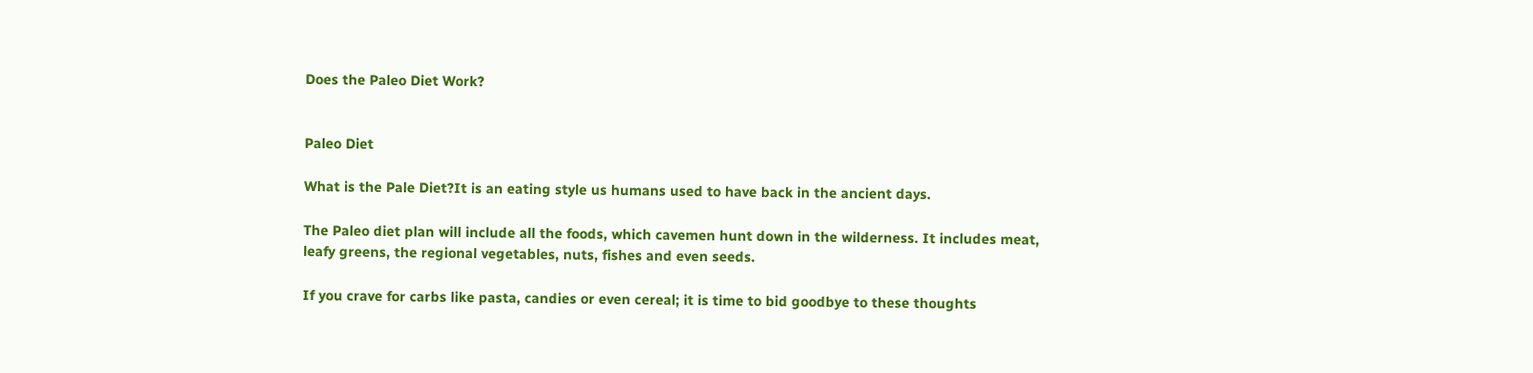Does the Paleo Diet Work?


Paleo Diet

What is the Pale Diet?It is an eating style us humans used to have back in the ancient days.

The Paleo diet plan will include all the foods, which cavemen hunt down in the wilderness. It includes meat, leafy greens, the regional vegetables, nuts, fishes and even seeds.

If you crave for carbs like pasta, candies or even cereal; it is time to bid goodbye to these thoughts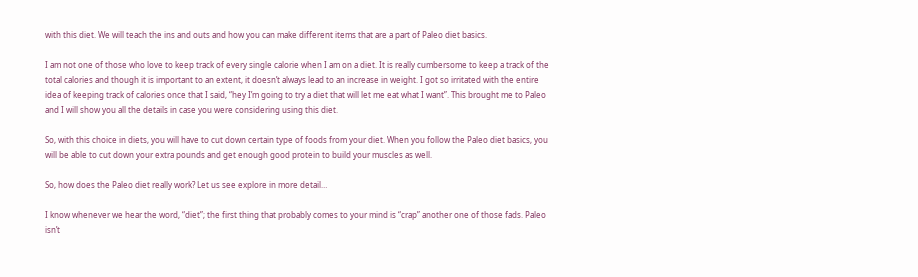with this diet. We will teach the ins and outs and how you can make different items that are a part of Paleo diet basics.

I am not one of those who love to keep track of every single calorie when I am on a diet. It is really cumbersome to keep a track of the total calories and though it is important to an extent, it doesn’t always lead to an increase in weight. I got so irritated with the entire idea of keeping track of calories once that I said, “hey I’m going to try a diet that will let me eat what I want”. This brought me to Paleo and I will show you all the details in case you were considering using this diet.

So, with this choice in diets, you will have to cut down certain type of foods from your diet. When you follow the Paleo diet basics, you will be able to cut down your extra pounds and get enough good protein to build your muscles as well.

So, how does the Paleo diet really work? Let us see explore in more detail…

I know whenever we hear the word, “diet”; the first thing that probably comes to your mind is “crap” another one of those fads. Paleo isn’t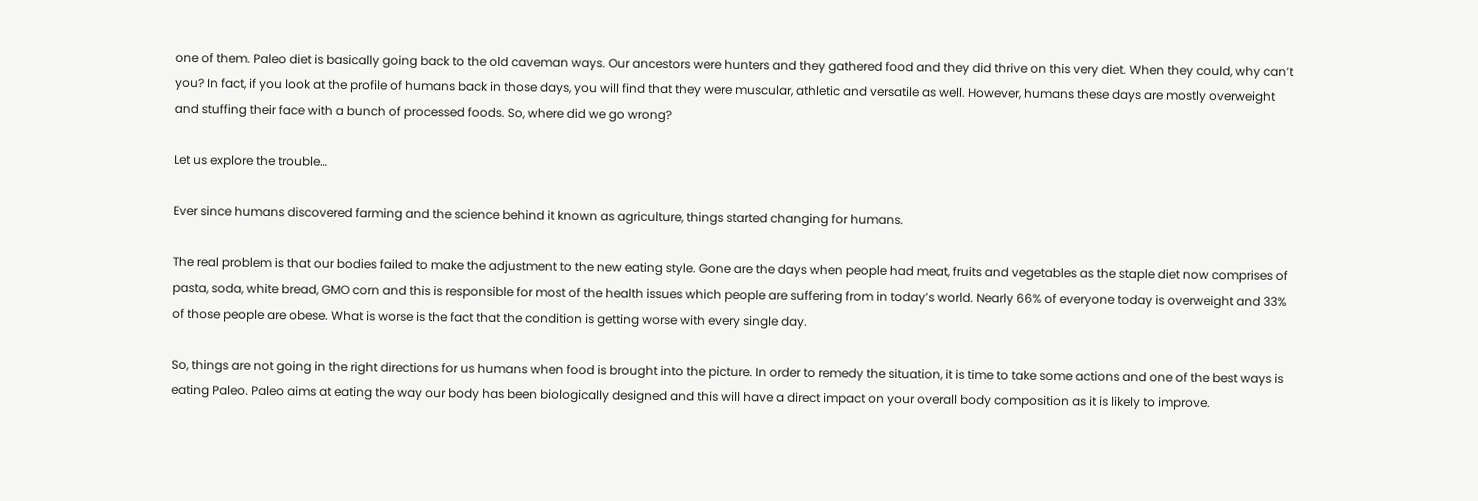one of them. Paleo diet is basically going back to the old caveman ways. Our ancestors were hunters and they gathered food and they did thrive on this very diet. When they could, why can’t you? In fact, if you look at the profile of humans back in those days, you will find that they were muscular, athletic and versatile as well. However, humans these days are mostly overweight and stuffing their face with a bunch of processed foods. So, where did we go wrong?

Let us explore the trouble…

Ever since humans discovered farming and the science behind it known as agriculture, things started changing for humans.

The real problem is that our bodies failed to make the adjustment to the new eating style. Gone are the days when people had meat, fruits and vegetables as the staple diet now comprises of pasta, soda, white bread, GMO corn and this is responsible for most of the health issues which people are suffering from in today’s world. Nearly 66% of everyone today is overweight and 33% of those people are obese. What is worse is the fact that the condition is getting worse with every single day.

So, things are not going in the right directions for us humans when food is brought into the picture. In order to remedy the situation, it is time to take some actions and one of the best ways is eating Paleo. Paleo aims at eating the way our body has been biologically designed and this will have a direct impact on your overall body composition as it is likely to improve.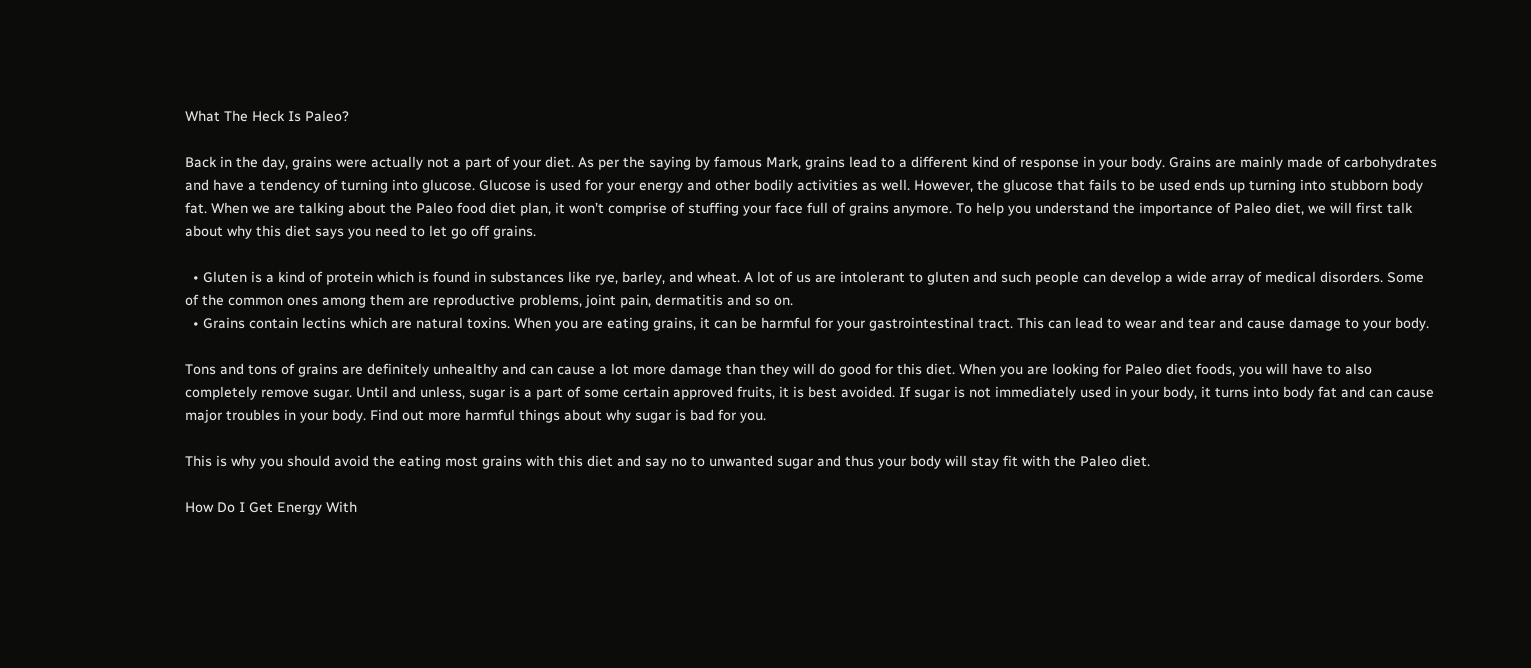What The Heck Is Paleo?

Back in the day, grains were actually not a part of your diet. As per the saying by famous Mark, grains lead to a different kind of response in your body. Grains are mainly made of carbohydrates and have a tendency of turning into glucose. Glucose is used for your energy and other bodily activities as well. However, the glucose that fails to be used ends up turning into stubborn body fat. When we are talking about the Paleo food diet plan, it won’t comprise of stuffing your face full of grains anymore. To help you understand the importance of Paleo diet, we will first talk about why this diet says you need to let go off grains.

  • Gluten is a kind of protein which is found in substances like rye, barley, and wheat. A lot of us are intolerant to gluten and such people can develop a wide array of medical disorders. Some of the common ones among them are reproductive problems, joint pain, dermatitis and so on.
  • Grains contain lectins which are natural toxins. When you are eating grains, it can be harmful for your gastrointestinal tract. This can lead to wear and tear and cause damage to your body.

Tons and tons of grains are definitely unhealthy and can cause a lot more damage than they will do good for this diet. When you are looking for Paleo diet foods, you will have to also completely remove sugar. Until and unless, sugar is a part of some certain approved fruits, it is best avoided. If sugar is not immediately used in your body, it turns into body fat and can cause major troubles in your body. Find out more harmful things about why sugar is bad for you.

This is why you should avoid the eating most grains with this diet and say no to unwanted sugar and thus your body will stay fit with the Paleo diet.

How Do I Get Energy With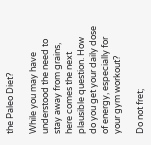the Paleo Diet?

While you may have understood the need to stay away from grains, here comes the next plausible question. How do you get your daily dose of energy, especially for your gym workout?

Do not fret;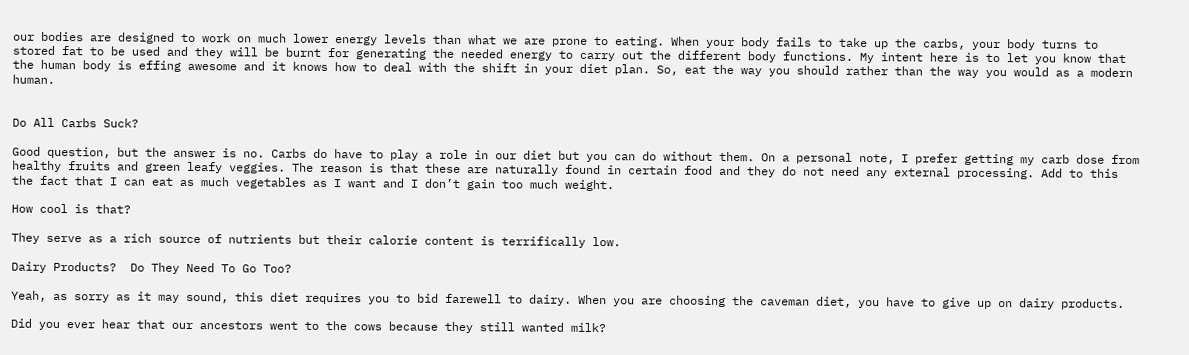our bodies are designed to work on much lower energy levels than what we are prone to eating. When your body fails to take up the carbs, your body turns to stored fat to be used and they will be burnt for generating the needed energy to carry out the different body functions. My intent here is to let you know that the human body is effing awesome and it knows how to deal with the shift in your diet plan. So, eat the way you should rather than the way you would as a modern human.


Do All Carbs Suck?

Good question, but the answer is no. Carbs do have to play a role in our diet but you can do without them. On a personal note, I prefer getting my carb dose from healthy fruits and green leafy veggies. The reason is that these are naturally found in certain food and they do not need any external processing. Add to this the fact that I can eat as much vegetables as I want and I don’t gain too much weight.

How cool is that?

They serve as a rich source of nutrients but their calorie content is terrifically low.

Dairy Products?  Do They Need To Go Too?

Yeah, as sorry as it may sound, this diet requires you to bid farewell to dairy. When you are choosing the caveman diet, you have to give up on dairy products.

Did you ever hear that our ancestors went to the cows because they still wanted milk?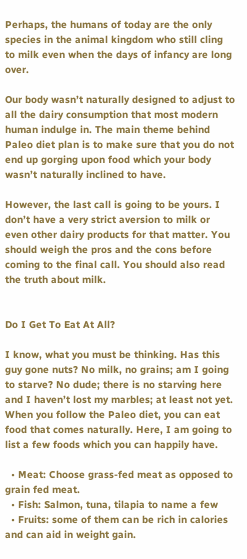Perhaps, the humans of today are the only species in the animal kingdom who still cling to milk even when the days of infancy are long over.

Our body wasn’t naturally designed to adjust to all the dairy consumption that most modern human indulge in. The main theme behind Paleo diet plan is to make sure that you do not end up gorging upon food which your body wasn’t naturally inclined to have.

However, the last call is going to be yours. I don’t have a very strict aversion to milk or even other dairy products for that matter. You should weigh the pros and the cons before coming to the final call. You should also read the truth about milk.


Do I Get To Eat At All?

I know, what you must be thinking. Has this guy gone nuts? No milk, no grains; am I going to starve? No dude; there is no starving here and I haven’t lost my marbles; at least not yet. When you follow the Paleo diet, you can eat food that comes naturally. Here, I am going to list a few foods which you can happily have.

  • Meat: Choose grass-fed meat as opposed to grain fed meat.
  • Fish: Salmon, tuna, tilapia to name a few
  • Fruits: some of them can be rich in calories and can aid in weight gain.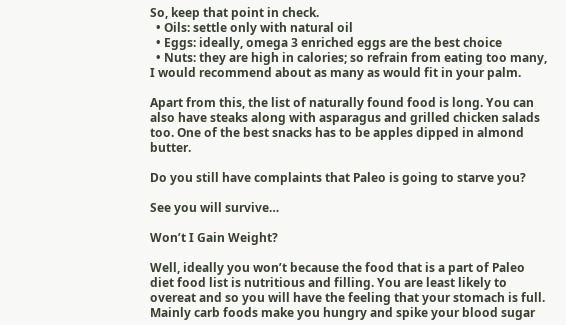So, keep that point in check.
  • Oils: settle only with natural oil
  • Eggs: ideally, omega 3 enriched eggs are the best choice
  • Nuts: they are high in calories; so refrain from eating too many, I would recommend about as many as would fit in your palm.

Apart from this, the list of naturally found food is long. You can also have steaks along with asparagus and grilled chicken salads too. One of the best snacks has to be apples dipped in almond butter.

Do you still have complaints that Paleo is going to starve you?

See you will survive…

Won’t I Gain Weight?

Well, ideally you won’t because the food that is a part of Paleo diet food list is nutritious and filling. You are least likely to overeat and so you will have the feeling that your stomach is full. Mainly carb foods make you hungry and spike your blood sugar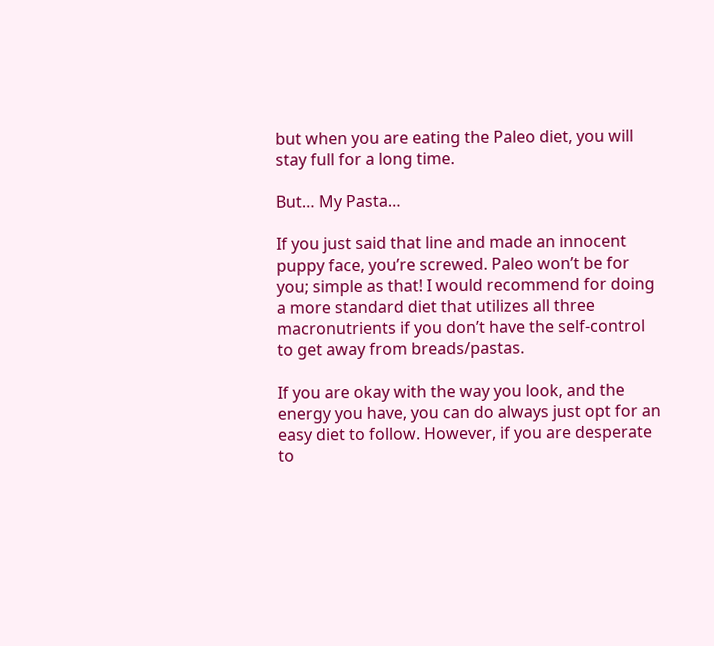but when you are eating the Paleo diet, you will stay full for a long time.

But… My Pasta…

If you just said that line and made an innocent puppy face, you’re screwed. Paleo won’t be for you; simple as that! I would recommend for doing a more standard diet that utilizes all three macronutrients if you don’t have the self-control to get away from breads/pastas.

If you are okay with the way you look, and the energy you have, you can do always just opt for an easy diet to follow. However, if you are desperate to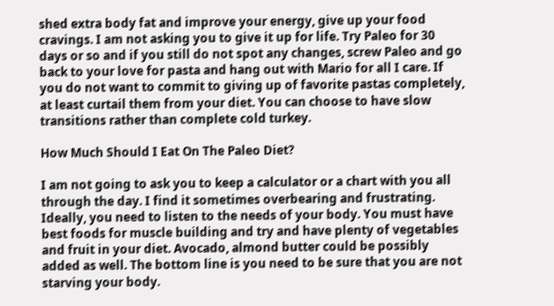shed extra body fat and improve your energy, give up your food cravings. I am not asking you to give it up for life. Try Paleo for 30 days or so and if you still do not spot any changes, screw Paleo and go back to your love for pasta and hang out with Mario for all I care. If you do not want to commit to giving up of favorite pastas completely, at least curtail them from your diet. You can choose to have slow transitions rather than complete cold turkey.

How Much Should I Eat On The Paleo Diet?

I am not going to ask you to keep a calculator or a chart with you all through the day. I find it sometimes overbearing and frustrating. Ideally, you need to listen to the needs of your body. You must have best foods for muscle building and try and have plenty of vegetables and fruit in your diet. Avocado, almond butter could be possibly added as well. The bottom line is you need to be sure that you are not starving your body.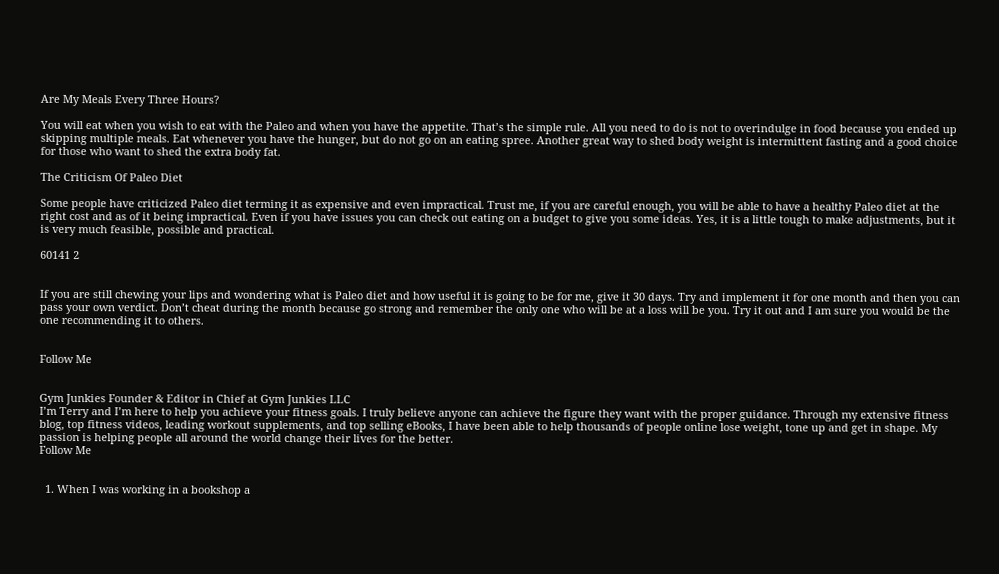Are My Meals Every Three Hours?

You will eat when you wish to eat with the Paleo and when you have the appetite. That’s the simple rule. All you need to do is not to overindulge in food because you ended up skipping multiple meals. Eat whenever you have the hunger, but do not go on an eating spree. Another great way to shed body weight is intermittent fasting and a good choice for those who want to shed the extra body fat.

The Criticism Of Paleo Diet

Some people have criticized Paleo diet terming it as expensive and even impractical. Trust me, if you are careful enough, you will be able to have a healthy Paleo diet at the right cost and as of it being impractical. Even if you have issues you can check out eating on a budget to give you some ideas. Yes, it is a little tough to make adjustments, but it is very much feasible, possible and practical.

60141 2


If you are still chewing your lips and wondering what is Paleo diet and how useful it is going to be for me, give it 30 days. Try and implement it for one month and then you can pass your own verdict. Don’t cheat during the month because go strong and remember the only one who will be at a loss will be you. Try it out and I am sure you would be the one recommending it to others.


Follow Me


Gym Junkies Founder & Editor in Chief at Gym Junkies LLC
I’m Terry and I’m here to help you achieve your fitness goals. I truly believe anyone can achieve the figure they want with the proper guidance. Through my extensive fitness blog, top fitness videos, leading workout supplements, and top selling eBooks, I have been able to help thousands of people online lose weight, tone up and get in shape. My passion is helping people all around the world change their lives for the better.
Follow Me


  1. When I was working in a bookshop a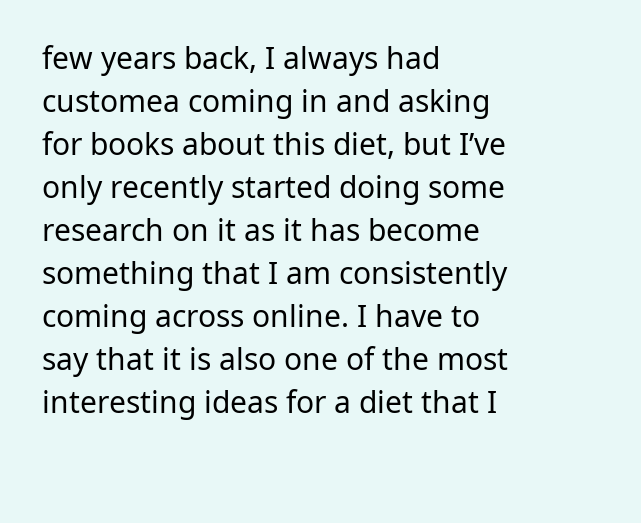few years back, I always had customea coming in and asking for books about this diet, but I’ve only recently started doing some research on it as it has become something that I am consistently coming across online. I have to say that it is also one of the most interesting ideas for a diet that I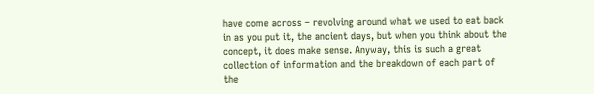have come across – revolving around what we used to eat back in as you put it, the ancient days, but when you think about the concept, it does make sense. Anyway, this is such a great collection of information and the breakdown of each part of the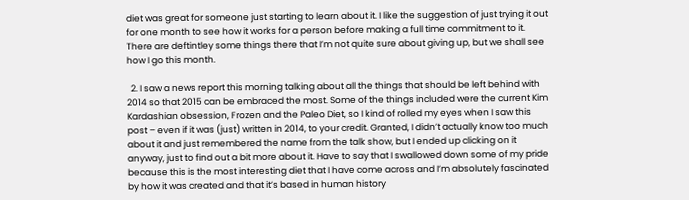diet was great for someone just starting to learn about it. I like the suggestion of just trying it out for one month to see how it works for a person before making a full time commitment to it. There are deftintley some things there that I’m not quite sure about giving up, but we shall see how I go this month.

  2. I saw a news report this morning talking about all the things that should be left behind with 2014 so that 2015 can be embraced the most. Some of the things included were the current Kim Kardashian obsession, Frozen and the Paleo Diet, so I kind of rolled my eyes when I saw this post – even if it was (just) written in 2014, to your credit. Granted, I didn’t actually know too much about it and just remembered the name from the talk show, but I ended up clicking on it anyway, just to find out a bit more about it. Have to say that I swallowed down some of my pride because this is the most interesting diet that I have come across and I’m absolutely fascinated by how it was created and that it’s based in human history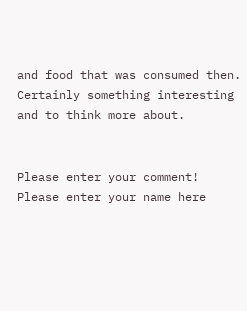and food that was consumed then. Certainly something interesting and to think more about.


Please enter your comment!
Please enter your name here